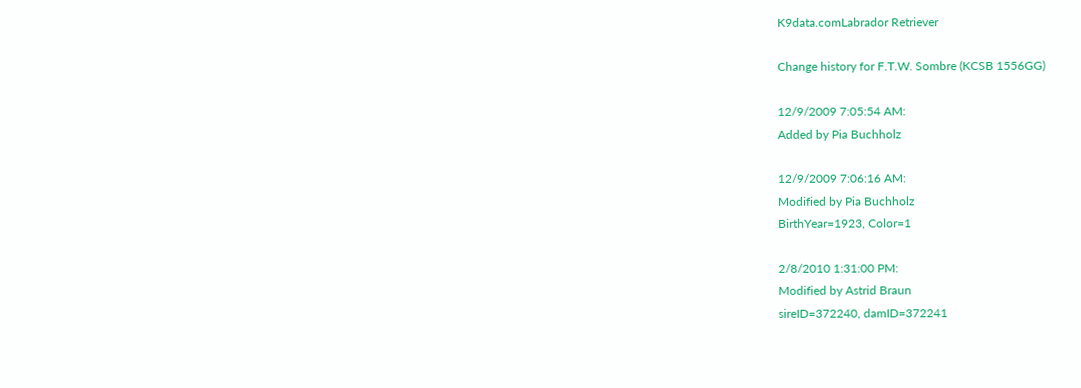K9data.comLabrador Retriever

Change history for F.T.W. Sombre (KCSB 1556GG)

12/9/2009 7:05:54 AM:
Added by Pia Buchholz

12/9/2009 7:06:16 AM:
Modified by Pia Buchholz
BirthYear=1923, Color=1

2/8/2010 1:31:00 PM:
Modified by Astrid Braun
sireID=372240, damID=372241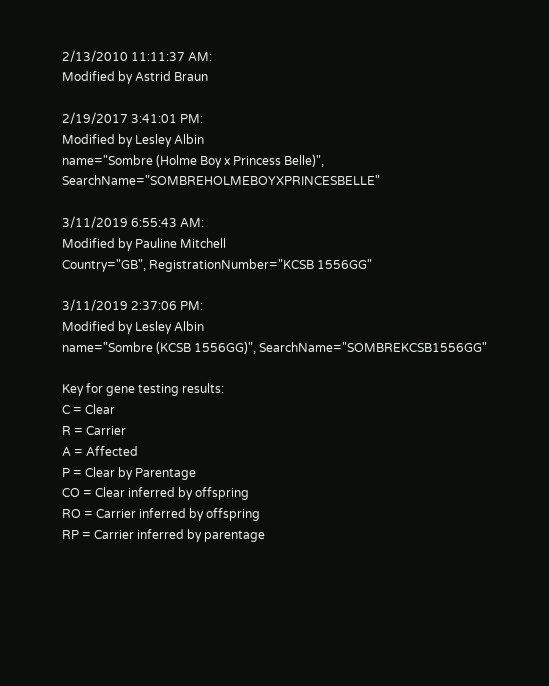2/13/2010 11:11:37 AM:
Modified by Astrid Braun

2/19/2017 3:41:01 PM:
Modified by Lesley Albin
name="Sombre (Holme Boy x Princess Belle)", SearchName="SOMBREHOLMEBOYXPRINCESBELLE"

3/11/2019 6:55:43 AM:
Modified by Pauline Mitchell
Country="GB", RegistrationNumber="KCSB 1556GG"

3/11/2019 2:37:06 PM:
Modified by Lesley Albin
name="Sombre (KCSB 1556GG)", SearchName="SOMBREKCSB1556GG"

Key for gene testing results:
C = Clear
R = Carrier
A = Affected
P = Clear by Parentage
CO = Clear inferred by offspring
RO = Carrier inferred by offspring
RP = Carrier inferred by parentage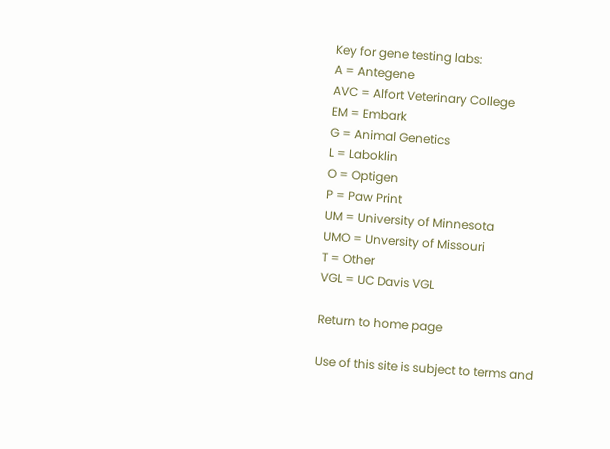Key for gene testing labs:
A = Antegene
AVC = Alfort Veterinary College
EM = Embark
G = Animal Genetics
L = Laboklin
O = Optigen
P = Paw Print
UM = University of Minnesota
UMO = Unversity of Missouri
T = Other
VGL = UC Davis VGL

Return to home page

Use of this site is subject to terms and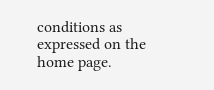conditions as expressed on the home page.